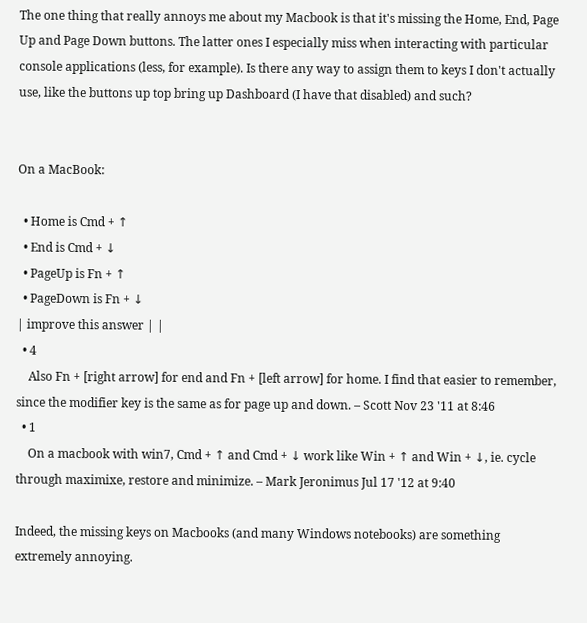The one thing that really annoys me about my Macbook is that it's missing the Home, End, Page Up and Page Down buttons. The latter ones I especially miss when interacting with particular console applications (less, for example). Is there any way to assign them to keys I don't actually use, like the buttons up top bring up Dashboard (I have that disabled) and such?


On a MacBook:

  • Home is Cmd + ↑
  • End is Cmd + ↓
  • PageUp is Fn + ↑
  • PageDown is Fn + ↓
| improve this answer | |
  • 4
    Also Fn + [right arrow] for end and Fn + [left arrow] for home. I find that easier to remember, since the modifier key is the same as for page up and down. – Scott Nov 23 '11 at 8:46
  • 1
    On a macbook with win7, Cmd + ↑ and Cmd + ↓ work like Win + ↑ and Win + ↓, ie. cycle through maximixe, restore and minimize. – Mark Jeronimus Jul 17 '12 at 9:40

Indeed, the missing keys on Macbooks (and many Windows notebooks) are something extremely annoying.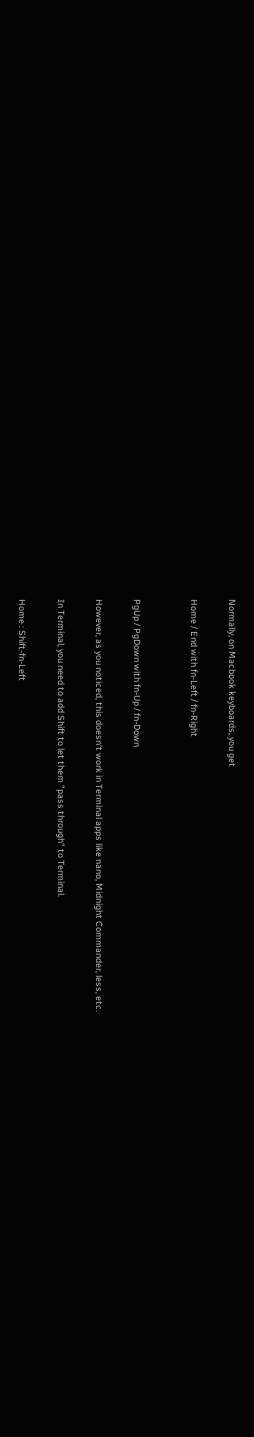Normally, on Macbook keyboards, you get

Home / End with fn-Left / fn-Right


PgUp / PgDown with fn-Up / fn-Down

However, as you noticed, this doesn't work in Terminal apps like nano, Midnight Commander, less, etc.

In Terminal, you need to add Shift to let them "pass through" to Terminal.

Home : Shift-fn-Left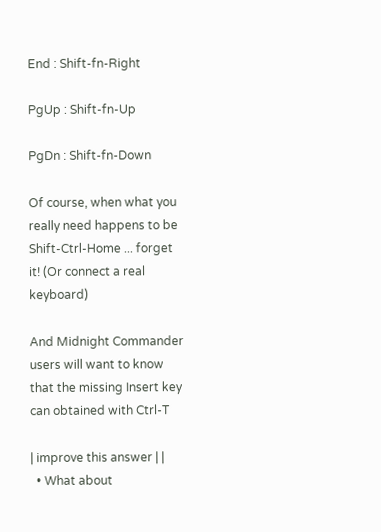End : Shift-fn-Right

PgUp : Shift-fn-Up

PgDn : Shift-fn-Down

Of course, when what you really need happens to be Shift-Ctrl-Home ... forget it! (Or connect a real keyboard)

And Midnight Commander users will want to know that the missing Insert key can obtained with Ctrl-T

| improve this answer | |
  • What about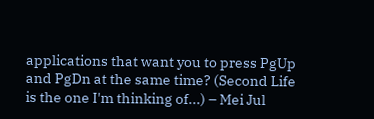applications that want you to press PgUp and PgDn at the same time? (Second Life is the one I'm thinking of...) – Mei Jul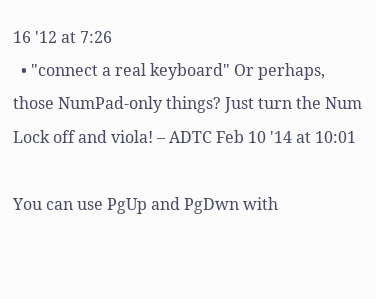16 '12 at 7:26
  • "connect a real keyboard" Or perhaps, those NumPad-only things? Just turn the Num Lock off and viola! – ADTC Feb 10 '14 at 10:01

You can use PgUp and PgDwn with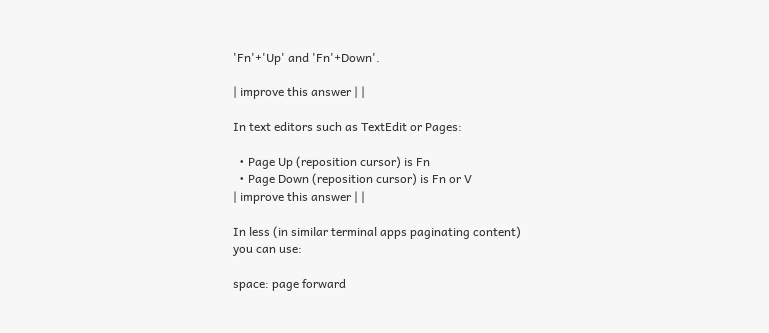'Fn'+'Up' and 'Fn'+Down'.

| improve this answer | |

In text editors such as TextEdit or Pages:

  • Page Up (reposition cursor) is Fn
  • Page Down (reposition cursor) is Fn or V
| improve this answer | |

In less (in similar terminal apps paginating content) you can use:

space: page forward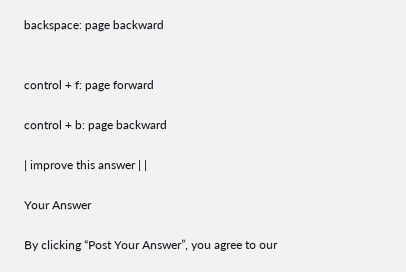backspace: page backward


control + f: page forward

control + b: page backward

| improve this answer | |

Your Answer

By clicking “Post Your Answer”, you agree to our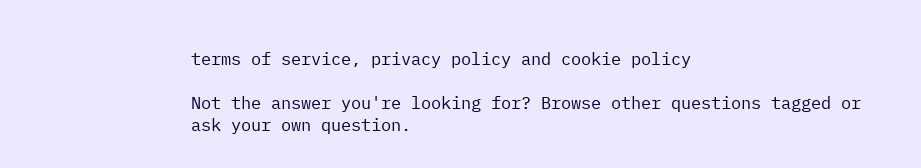terms of service, privacy policy and cookie policy

Not the answer you're looking for? Browse other questions tagged or ask your own question.